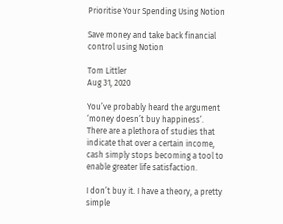Prioritise Your Spending Using Notion

Save money and take back financial control using Notion

Tom Littler
Aug 31, 2020

You’ve probably heard the argument ‘money doesn’t buy happiness’. There are a plethora of studies that indicate that over a certain income, cash simply stops becoming a tool to enable greater life satisfaction.

I don’t buy it. I have a theory, a pretty simple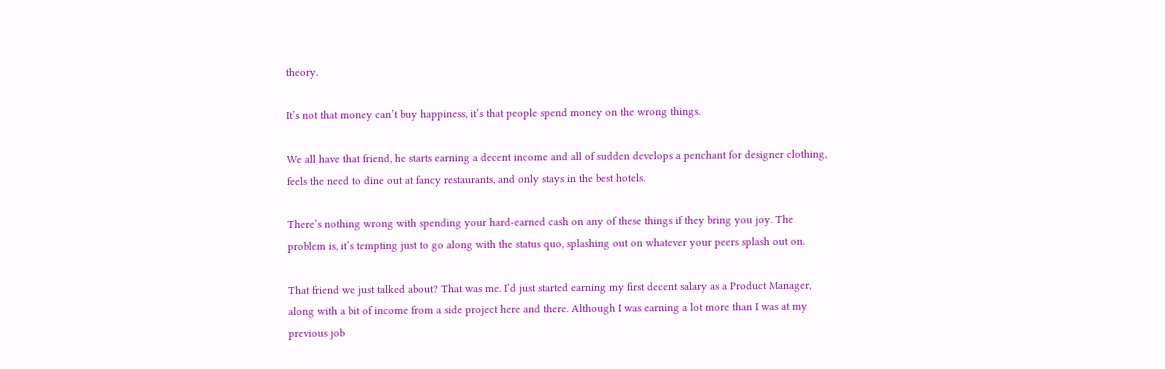theory.

It’s not that money can’t buy happiness, it’s that people spend money on the wrong things.

We all have that friend, he starts earning a decent income and all of sudden develops a penchant for designer clothing, feels the need to dine out at fancy restaurants, and only stays in the best hotels.

There’s nothing wrong with spending your hard-earned cash on any of these things if they bring you joy. The problem is, it’s tempting just to go along with the status quo, splashing out on whatever your peers splash out on.

That friend we just talked about? That was me. I’d just started earning my first decent salary as a Product Manager, along with a bit of income from a side project here and there. Although I was earning a lot more than I was at my previous job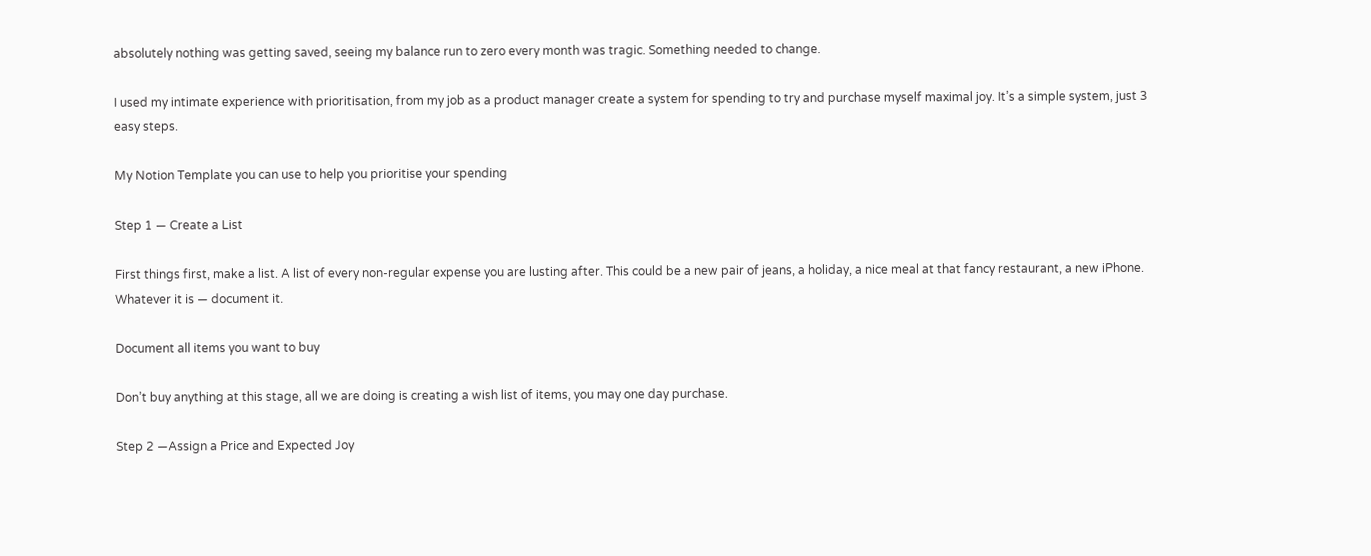absolutely nothing was getting saved, seeing my balance run to zero every month was tragic. Something needed to change.

I used my intimate experience with prioritisation, from my job as a product manager create a system for spending to try and purchase myself maximal joy. It’s a simple system, just 3 easy steps.

My Notion Template you can use to help you prioritise your spending

Step 1 — Create a List

First things first, make a list. A list of every non-regular expense you are lusting after. This could be a new pair of jeans, a holiday, a nice meal at that fancy restaurant, a new iPhone. Whatever it is — document it.

Document all items you want to buy

Don’t buy anything at this stage, all we are doing is creating a wish list of items, you may one day purchase.

Step 2 —Assign a Price and Expected Joy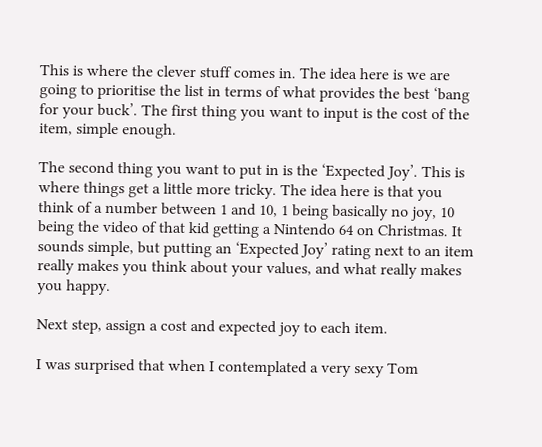This is where the clever stuff comes in. The idea here is we are going to prioritise the list in terms of what provides the best ‘bang for your buck’. The first thing you want to input is the cost of the item, simple enough.

The second thing you want to put in is the ‘Expected Joy’. This is where things get a little more tricky. The idea here is that you think of a number between 1 and 10, 1 being basically no joy, 10 being the video of that kid getting a Nintendo 64 on Christmas. It sounds simple, but putting an ‘Expected Joy’ rating next to an item really makes you think about your values, and what really makes you happy.

Next step, assign a cost and expected joy to each item.

I was surprised that when I contemplated a very sexy Tom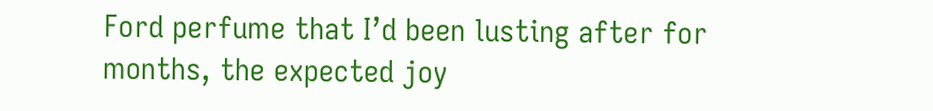Ford perfume that I’d been lusting after for months, the expected joy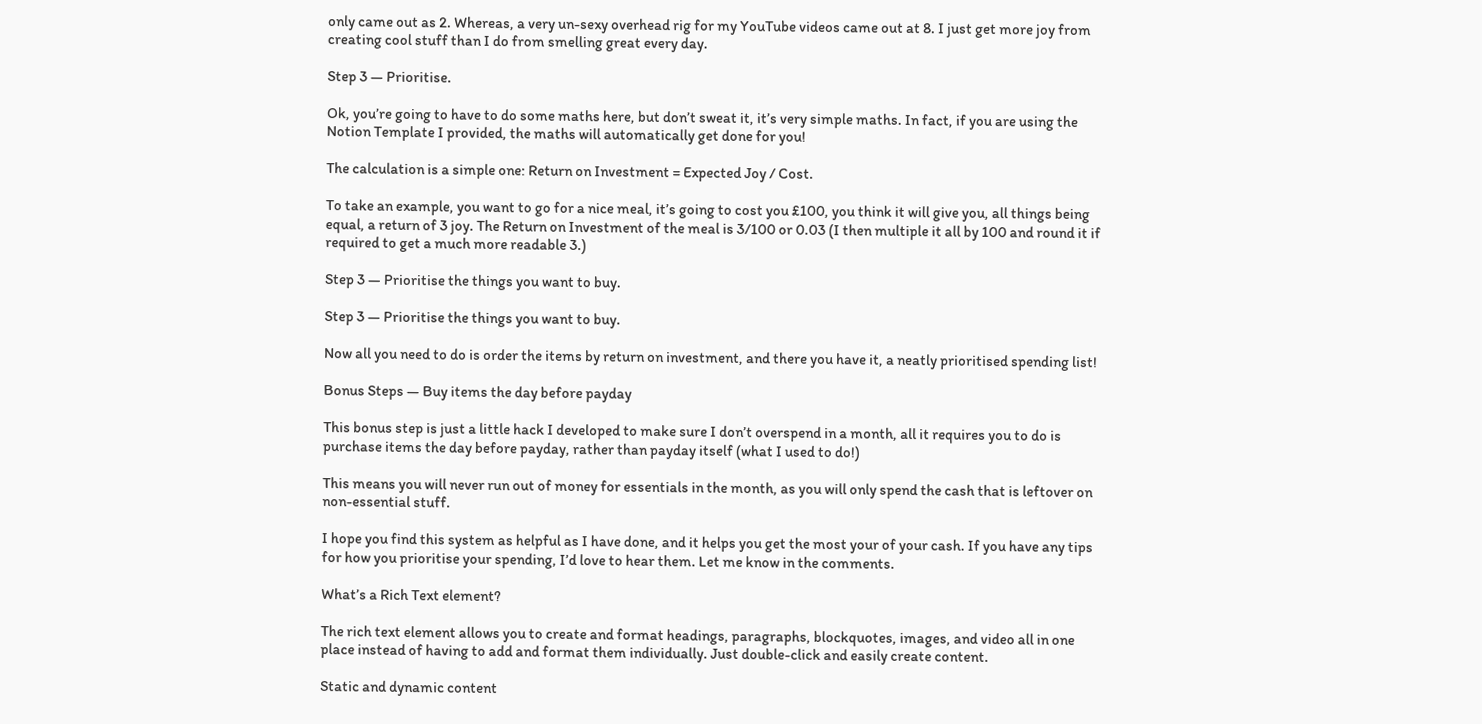only came out as 2. Whereas, a very un-sexy overhead rig for my YouTube videos came out at 8. I just get more joy from creating cool stuff than I do from smelling great every day.

Step 3 — Prioritise.

Ok, you’re going to have to do some maths here, but don’t sweat it, it’s very simple maths. In fact, if you are using the Notion Template I provided, the maths will automatically get done for you!

The calculation is a simple one: Return on Investment = Expected Joy / Cost.

To take an example, you want to go for a nice meal, it’s going to cost you £100, you think it will give you, all things being equal, a return of 3 joy. The Return on Investment of the meal is 3/100 or 0.03 (I then multiple it all by 100 and round it if required to get a much more readable 3.)

Step 3 — Prioritise the things you want to buy.

Step 3 — Prioritise the things you want to buy.

Now all you need to do is order the items by return on investment, and there you have it, a neatly prioritised spending list!

Bonus Steps — Buy items the day before payday

This bonus step is just a little hack I developed to make sure I don’t overspend in a month, all it requires you to do is purchase items the day before payday, rather than payday itself (what I used to do!)

This means you will never run out of money for essentials in the month, as you will only spend the cash that is leftover on non-essential stuff.

I hope you find this system as helpful as I have done, and it helps you get the most your of your cash. If you have any tips for how you prioritise your spending, I’d love to hear them. Let me know in the comments.

What’s a Rich Text element?

The rich text element allows you to create and format headings, paragraphs, blockquotes, images, and video all in one place instead of having to add and format them individually. Just double-click and easily create content.

Static and dynamic content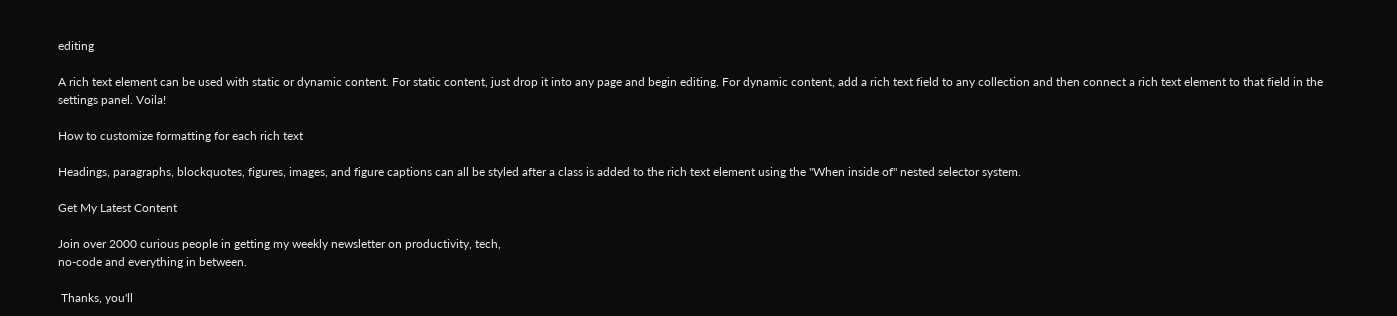editing

A rich text element can be used with static or dynamic content. For static content, just drop it into any page and begin editing. For dynamic content, add a rich text field to any collection and then connect a rich text element to that field in the settings panel. Voila!

How to customize formatting for each rich text

Headings, paragraphs, blockquotes, figures, images, and figure captions can all be styled after a class is added to the rich text element using the "When inside of" nested selector system.

Get My Latest Content

Join over 2000 curious people in getting my weekly newsletter on productivity, tech,
no-code and everything in between.

 Thanks, you'll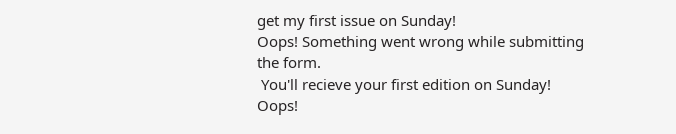get my first issue on Sunday!
Oops! Something went wrong while submitting the form.
 You'll recieve your first edition on Sunday!
Oops!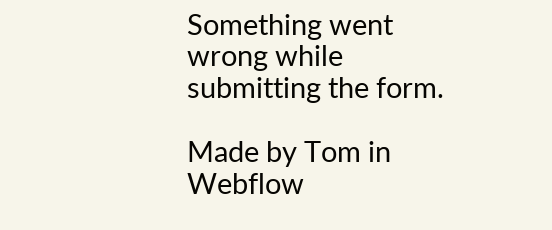Something went wrong while submitting the form.

Made by Tom in Webflow